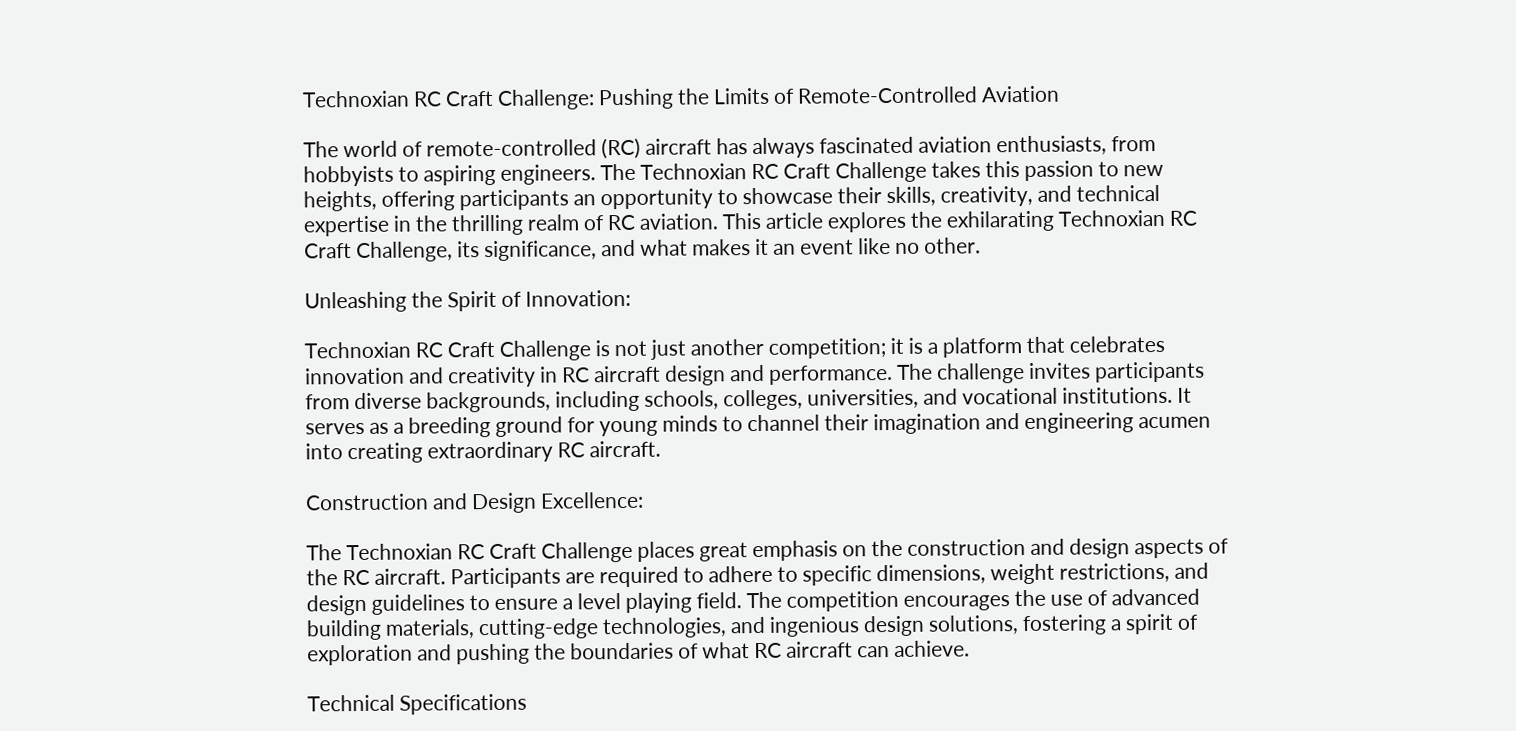Technoxian RC Craft Challenge: Pushing the Limits of Remote-Controlled Aviation

The world of remote-controlled (RC) aircraft has always fascinated aviation enthusiasts, from hobbyists to aspiring engineers. The Technoxian RC Craft Challenge takes this passion to new heights, offering participants an opportunity to showcase their skills, creativity, and technical expertise in the thrilling realm of RC aviation. This article explores the exhilarating Technoxian RC Craft Challenge, its significance, and what makes it an event like no other.

Unleashing the Spirit of Innovation:

Technoxian RC Craft Challenge is not just another competition; it is a platform that celebrates innovation and creativity in RC aircraft design and performance. The challenge invites participants from diverse backgrounds, including schools, colleges, universities, and vocational institutions. It serves as a breeding ground for young minds to channel their imagination and engineering acumen into creating extraordinary RC aircraft.

Construction and Design Excellence:

The Technoxian RC Craft Challenge places great emphasis on the construction and design aspects of the RC aircraft. Participants are required to adhere to specific dimensions, weight restrictions, and design guidelines to ensure a level playing field. The competition encourages the use of advanced building materials, cutting-edge technologies, and ingenious design solutions, fostering a spirit of exploration and pushing the boundaries of what RC aircraft can achieve.

Technical Specifications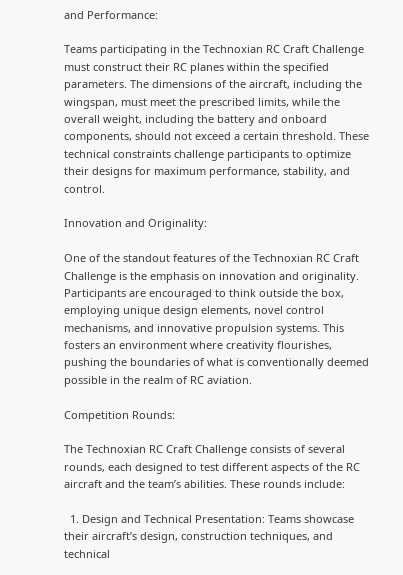and Performance:

Teams participating in the Technoxian RC Craft Challenge must construct their RC planes within the specified parameters. The dimensions of the aircraft, including the wingspan, must meet the prescribed limits, while the overall weight, including the battery and onboard components, should not exceed a certain threshold. These technical constraints challenge participants to optimize their designs for maximum performance, stability, and control.

Innovation and Originality:

One of the standout features of the Technoxian RC Craft Challenge is the emphasis on innovation and originality. Participants are encouraged to think outside the box, employing unique design elements, novel control mechanisms, and innovative propulsion systems. This fosters an environment where creativity flourishes, pushing the boundaries of what is conventionally deemed possible in the realm of RC aviation.

Competition Rounds:

The Technoxian RC Craft Challenge consists of several rounds, each designed to test different aspects of the RC aircraft and the team’s abilities. These rounds include:

  1. Design and Technical Presentation: Teams showcase their aircraft’s design, construction techniques, and technical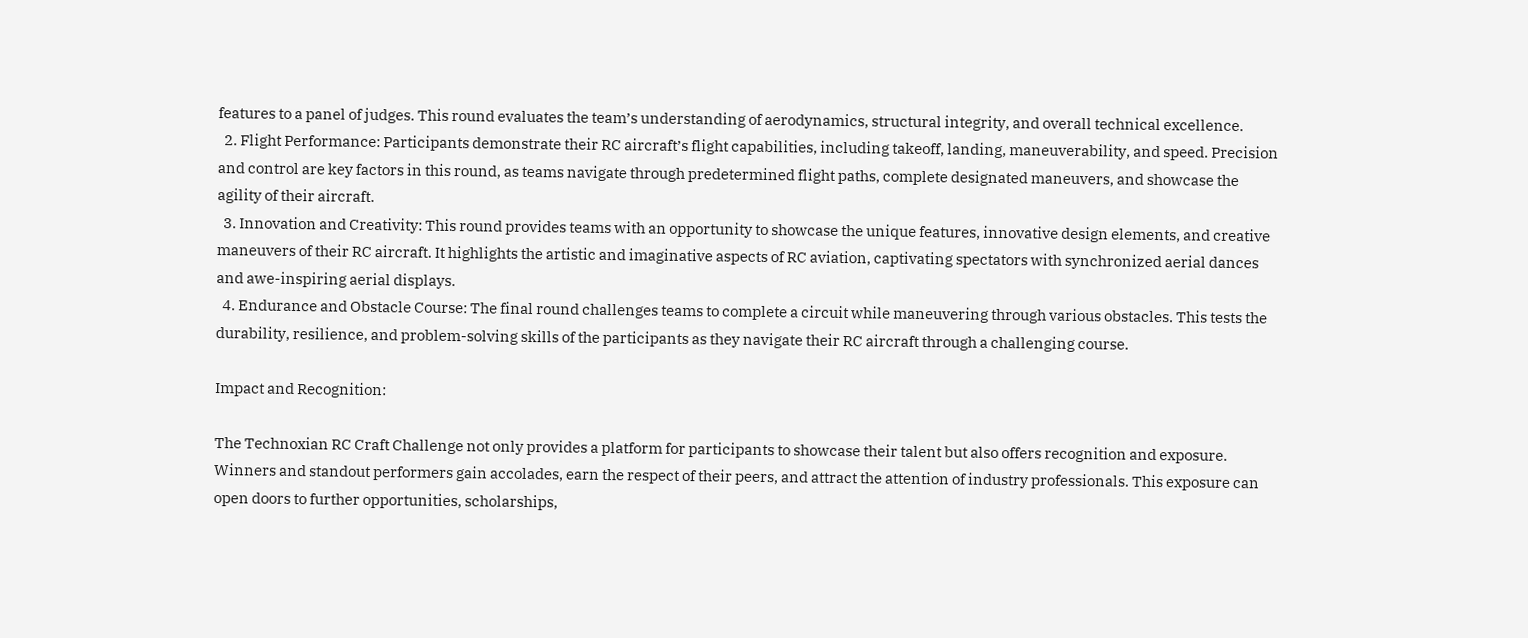features to a panel of judges. This round evaluates the team’s understanding of aerodynamics, structural integrity, and overall technical excellence.
  2. Flight Performance: Participants demonstrate their RC aircraft’s flight capabilities, including takeoff, landing, maneuverability, and speed. Precision and control are key factors in this round, as teams navigate through predetermined flight paths, complete designated maneuvers, and showcase the agility of their aircraft.
  3. Innovation and Creativity: This round provides teams with an opportunity to showcase the unique features, innovative design elements, and creative maneuvers of their RC aircraft. It highlights the artistic and imaginative aspects of RC aviation, captivating spectators with synchronized aerial dances and awe-inspiring aerial displays.
  4. Endurance and Obstacle Course: The final round challenges teams to complete a circuit while maneuvering through various obstacles. This tests the durability, resilience, and problem-solving skills of the participants as they navigate their RC aircraft through a challenging course.

Impact and Recognition:

The Technoxian RC Craft Challenge not only provides a platform for participants to showcase their talent but also offers recognition and exposure. Winners and standout performers gain accolades, earn the respect of their peers, and attract the attention of industry professionals. This exposure can open doors to further opportunities, scholarships,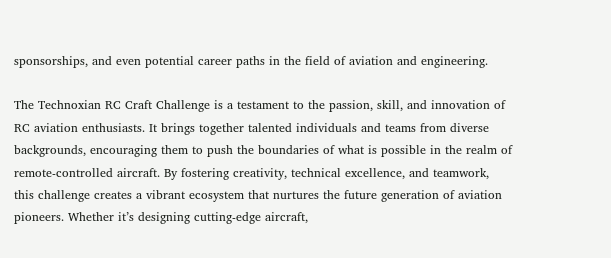sponsorships, and even potential career paths in the field of aviation and engineering.

The Technoxian RC Craft Challenge is a testament to the passion, skill, and innovation of RC aviation enthusiasts. It brings together talented individuals and teams from diverse backgrounds, encouraging them to push the boundaries of what is possible in the realm of remote-controlled aircraft. By fostering creativity, technical excellence, and teamwork, this challenge creates a vibrant ecosystem that nurtures the future generation of aviation pioneers. Whether it’s designing cutting-edge aircraft,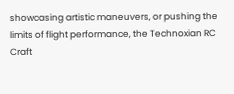showcasing artistic maneuvers, or pushing the limits of flight performance, the Technoxian RC Craft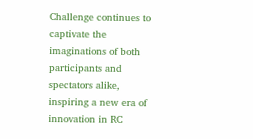Challenge continues to captivate the imaginations of both participants and spectators alike, inspiring a new era of innovation in RC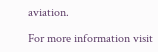aviation.

For more information visit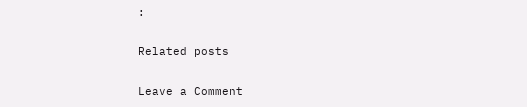:

Related posts

Leave a Comment